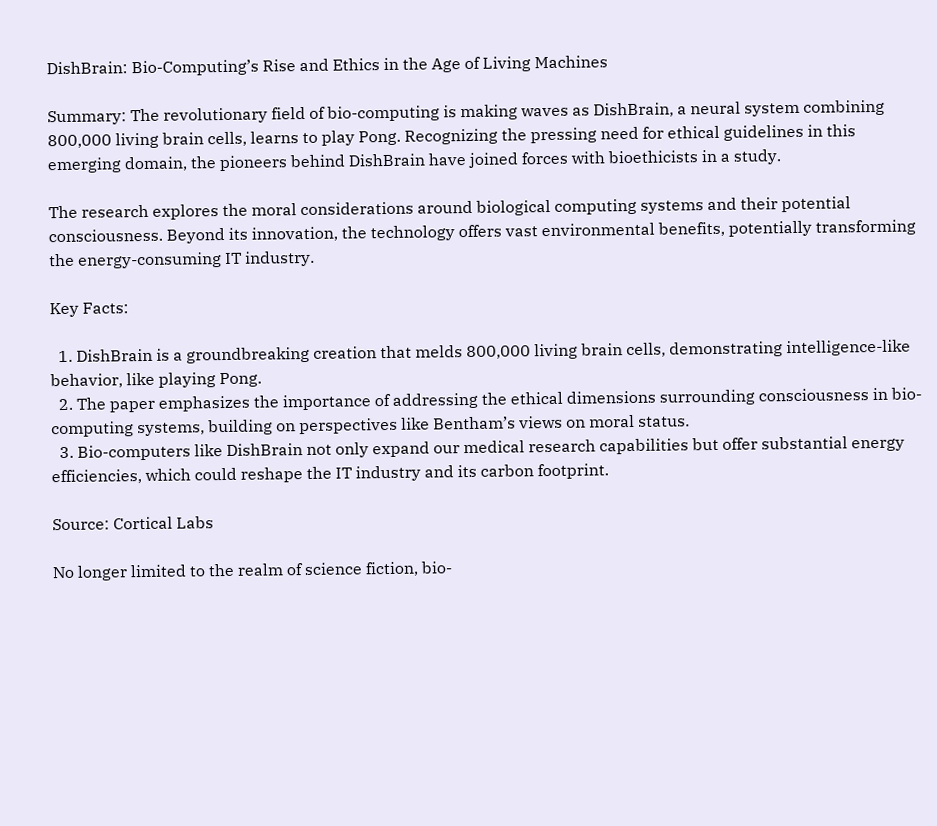DishBrain: Bio-Computing’s Rise and Ethics in the Age of Living Machines

Summary: The revolutionary field of bio-computing is making waves as DishBrain, a neural system combining 800,000 living brain cells, learns to play Pong. Recognizing the pressing need for ethical guidelines in this emerging domain, the pioneers behind DishBrain have joined forces with bioethicists in a study.

The research explores the moral considerations around biological computing systems and their potential consciousness. Beyond its innovation, the technology offers vast environmental benefits, potentially transforming the energy-consuming IT industry.

Key Facts:

  1. DishBrain is a groundbreaking creation that melds 800,000 living brain cells, demonstrating intelligence-like behavior, like playing Pong.
  2. The paper emphasizes the importance of addressing the ethical dimensions surrounding consciousness in bio-computing systems, building on perspectives like Bentham’s views on moral status.
  3. Bio-computers like DishBrain not only expand our medical research capabilities but offer substantial energy efficiencies, which could reshape the IT industry and its carbon footprint.

Source: Cortical Labs

No longer limited to the realm of science fiction, bio-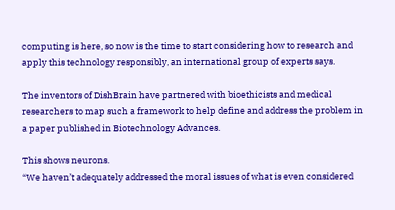computing is here, so now is the time to start considering how to research and apply this technology responsibly, an international group of experts says.

The inventors of DishBrain have partnered with bioethicists and medical researchers to map such a framework to help define and address the problem in a paper published in Biotechnology Advances.

This shows neurons.
“We haven’t adequately addressed the moral issues of what is even considered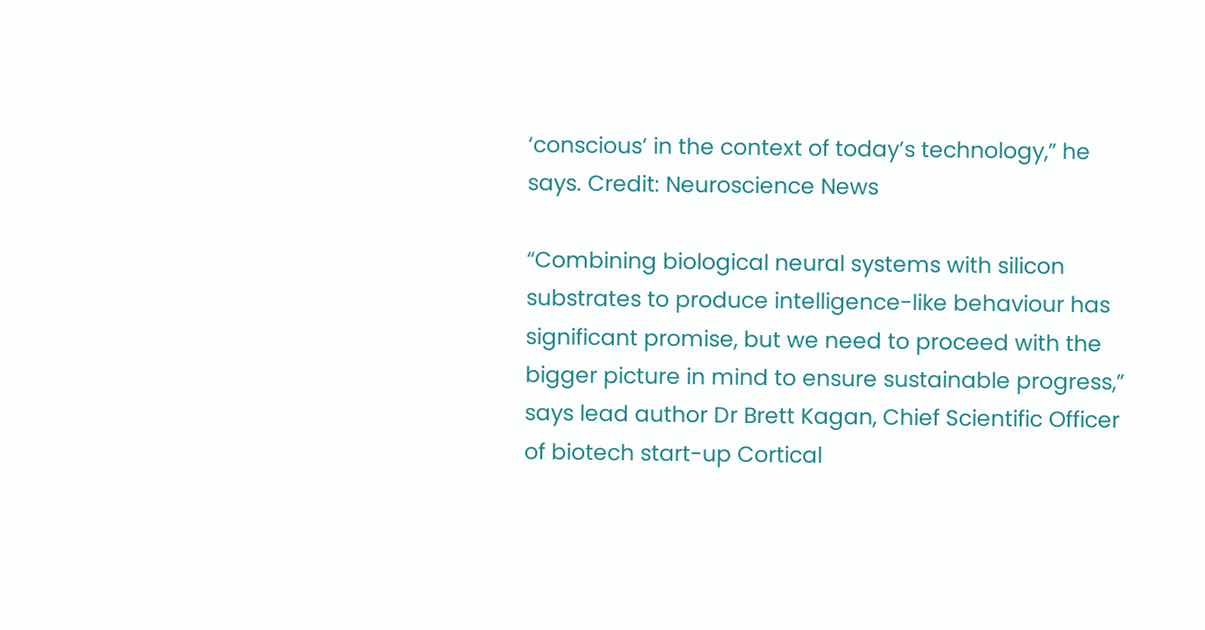‘conscious’ in the context of today’s technology,” he says. Credit: Neuroscience News

“Combining biological neural systems with silicon substrates to produce intelligence-like behaviour has significant promise, but we need to proceed with the bigger picture in mind to ensure sustainable progress,” says lead author Dr Brett Kagan, Chief Scientific Officer of biotech start-up Cortical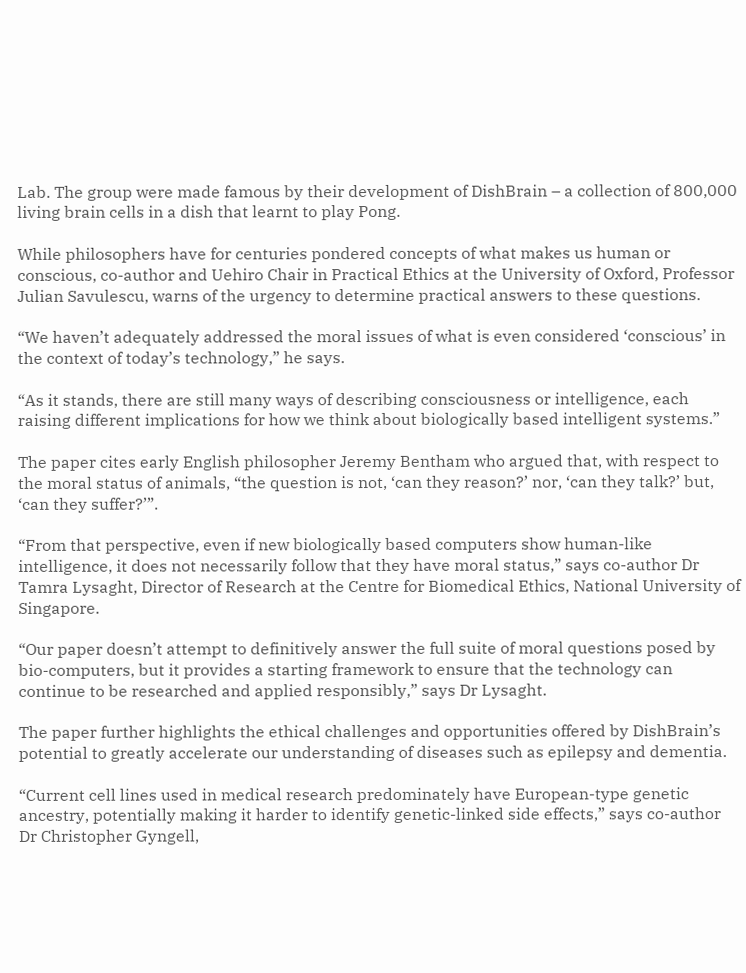Lab. The group were made famous by their development of DishBrain – a collection of 800,000 living brain cells in a dish that learnt to play Pong.

While philosophers have for centuries pondered concepts of what makes us human or conscious, co-author and Uehiro Chair in Practical Ethics at the University of Oxford, Professor Julian Savulescu, warns of the urgency to determine practical answers to these questions.

“We haven’t adequately addressed the moral issues of what is even considered ‘conscious’ in the context of today’s technology,” he says.

“As it stands, there are still many ways of describing consciousness or intelligence, each raising different implications for how we think about biologically based intelligent systems.”

The paper cites early English philosopher Jeremy Bentham who argued that, with respect to the moral status of animals, “the question is not, ‘can they reason?’ nor, ‘can they talk?’ but, ‘can they suffer?’”.

“From that perspective, even if new biologically based computers show human-like intelligence, it does not necessarily follow that they have moral status,” says co-author Dr Tamra Lysaght, Director of Research at the Centre for Biomedical Ethics, National University of Singapore.

“Our paper doesn’t attempt to definitively answer the full suite of moral questions posed by bio-computers, but it provides a starting framework to ensure that the technology can continue to be researched and applied responsibly,” says Dr Lysaght.

The paper further highlights the ethical challenges and opportunities offered by DishBrain’s potential to greatly accelerate our understanding of diseases such as epilepsy and dementia.

“Current cell lines used in medical research predominately have European-type genetic ancestry, potentially making it harder to identify genetic-linked side effects,” says co-author Dr Christopher Gyngell,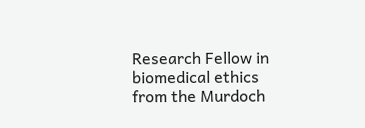Research Fellow in biomedical ethics from the Murdoch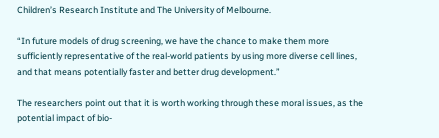Children’s Research Institute and The University of Melbourne.

“In future models of drug screening, we have the chance to make them more sufficiently representative of the real-world patients by using more diverse cell lines, and that means potentially faster and better drug development.”

The researchers point out that it is worth working through these moral issues, as the potential impact of bio-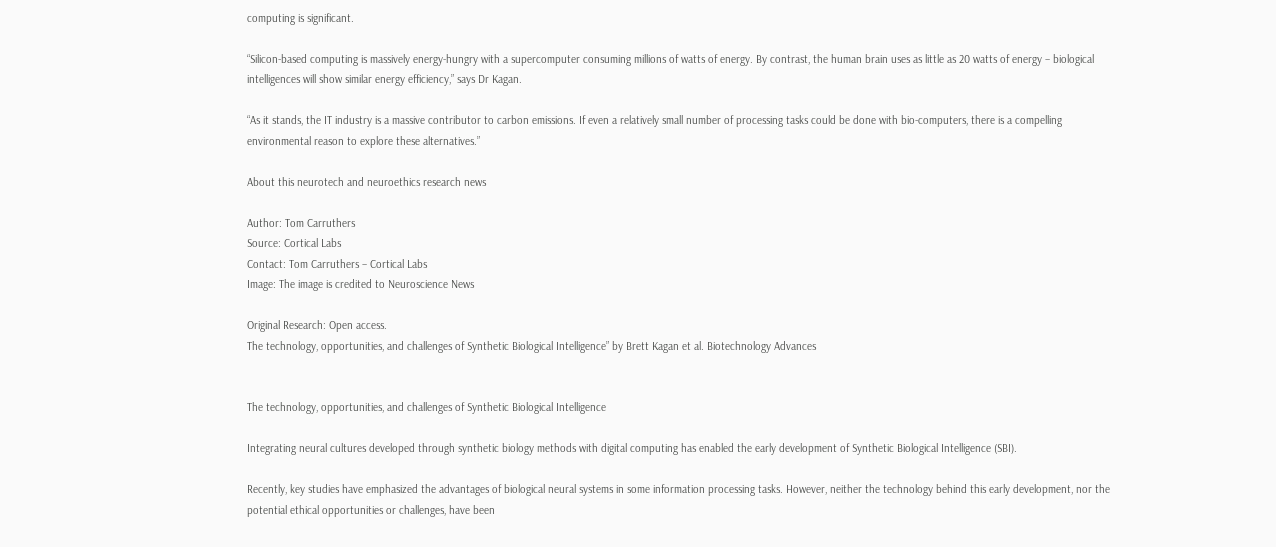computing is significant.

“Silicon-based computing is massively energy-hungry with a supercomputer consuming millions of watts of energy. By contrast, the human brain uses as little as 20 watts of energy – biological intelligences will show similar energy efficiency,” says Dr Kagan.

“As it stands, the IT industry is a massive contributor to carbon emissions. If even a relatively small number of processing tasks could be done with bio-computers, there is a compelling environmental reason to explore these alternatives.”

About this neurotech and neuroethics research news

Author: Tom Carruthers
Source: Cortical Labs
Contact: Tom Carruthers – Cortical Labs
Image: The image is credited to Neuroscience News

Original Research: Open access.
The technology, opportunities, and challenges of Synthetic Biological Intelligence” by Brett Kagan et al. Biotechnology Advances


The technology, opportunities, and challenges of Synthetic Biological Intelligence

Integrating neural cultures developed through synthetic biology methods with digital computing has enabled the early development of Synthetic Biological Intelligence (SBI).

Recently, key studies have emphasized the advantages of biological neural systems in some information processing tasks. However, neither the technology behind this early development, nor the potential ethical opportunities or challenges, have been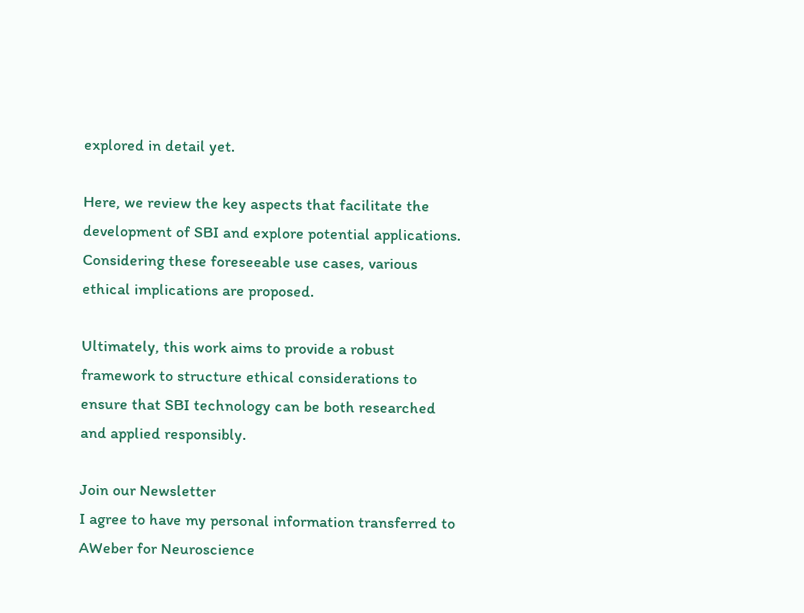explored in detail yet.

Here, we review the key aspects that facilitate the development of SBI and explore potential applications. Considering these foreseeable use cases, various ethical implications are proposed.

Ultimately, this work aims to provide a robust framework to structure ethical considerations to ensure that SBI technology can be both researched and applied responsibly.

Join our Newsletter
I agree to have my personal information transferred to AWeber for Neuroscience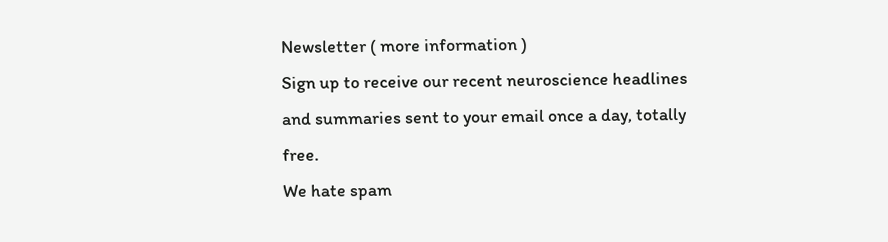Newsletter ( more information )
Sign up to receive our recent neuroscience headlines and summaries sent to your email once a day, totally free.
We hate spam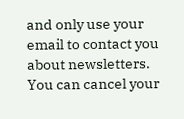and only use your email to contact you about newsletters. You can cancel your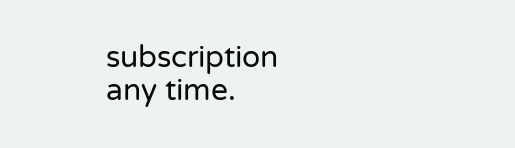subscription any time.